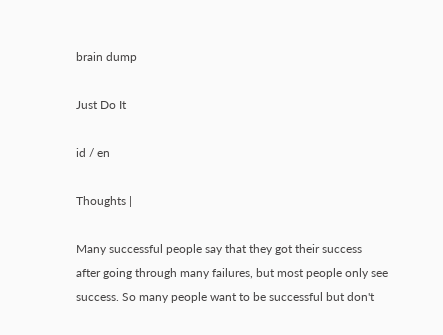brain dump

Just Do It

id / en

Thoughts |

Many successful people say that they got their success after going through many failures, but most people only see success. So many people want to be successful but don't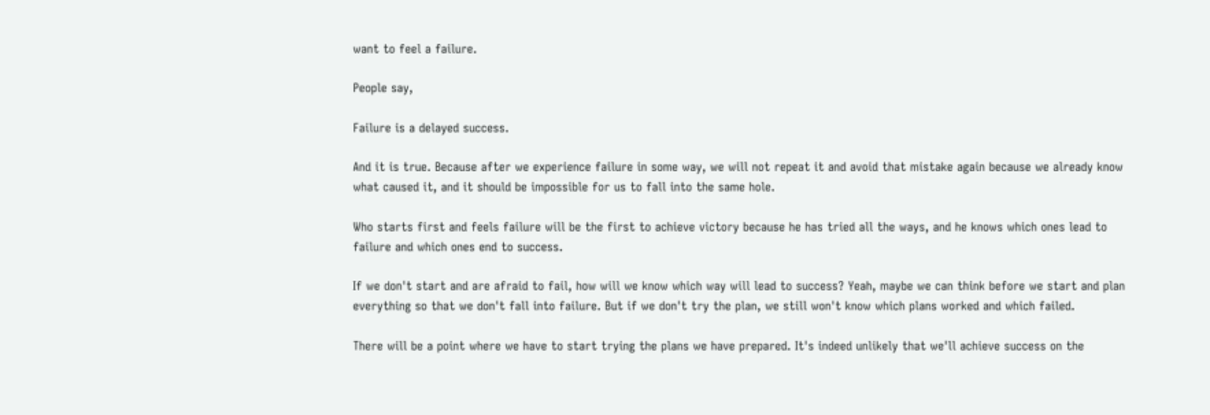want to feel a failure.

People say,

Failure is a delayed success.

And it is true. Because after we experience failure in some way, we will not repeat it and avoid that mistake again because we already know what caused it, and it should be impossible for us to fall into the same hole.

Who starts first and feels failure will be the first to achieve victory because he has tried all the ways, and he knows which ones lead to failure and which ones end to success.

If we don't start and are afraid to fail, how will we know which way will lead to success? Yeah, maybe we can think before we start and plan everything so that we don't fall into failure. But if we don't try the plan, we still won't know which plans worked and which failed.

There will be a point where we have to start trying the plans we have prepared. It's indeed unlikely that we'll achieve success on the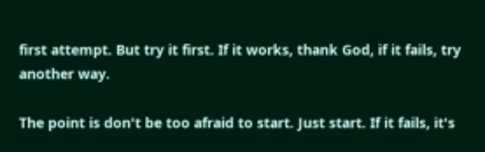first attempt. But try it first. If it works, thank God, if it fails, try another way.

The point is don't be too afraid to start. Just start. If it fails, it's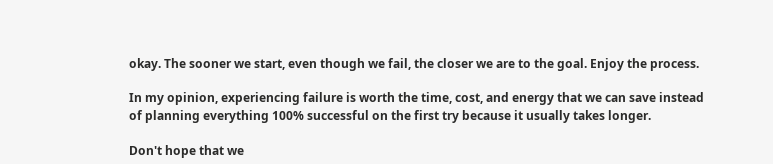okay. The sooner we start, even though we fail, the closer we are to the goal. Enjoy the process.

In my opinion, experiencing failure is worth the time, cost, and energy that we can save instead of planning everything 100% successful on the first try because it usually takes longer.

Don't hope that we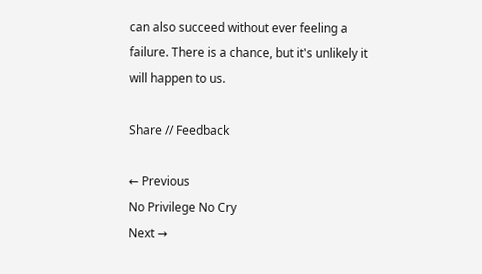can also succeed without ever feeling a failure. There is a chance, but it's unlikely it will happen to us.

Share // Feedback

← Previous
No Privilege No Cry
Next →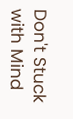Don't Stuck with Mind